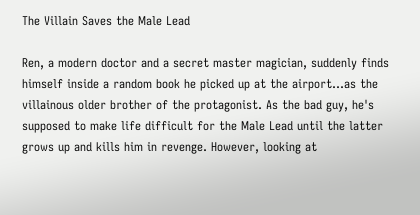The Villain Saves the Male Lead

Ren, a modern doctor and a secret master magician, suddenly finds himself inside a random book he picked up at the airport...as the villainous older brother of the protagonist. As the bad guy, he's supposed to make life difficult for the Male Lead until the latter grows up and kills him in revenge. However, looking at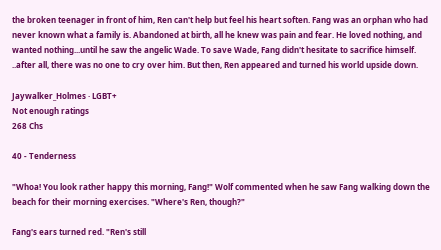the broken teenager in front of him, Ren can't help but feel his heart soften. Fang was an orphan who had never known what a family is. Abandoned at birth, all he knew was pain and fear. He loved nothing, and wanted nothing...until he saw the angelic Wade. To save Wade, Fang didn't hesitate to sacrifice himself. ..after all, there was no one to cry over him. But then, Ren appeared and turned his world upside down.

Jaywalker_Holmes · LGBT+
Not enough ratings
268 Chs

40 - Tenderness

"Whoa! You look rather happy this morning, Fang!" Wolf commented when he saw Fang walking down the beach for their morning exercises. "Where's Ren, though?"

Fang's ears turned red. "Ren's still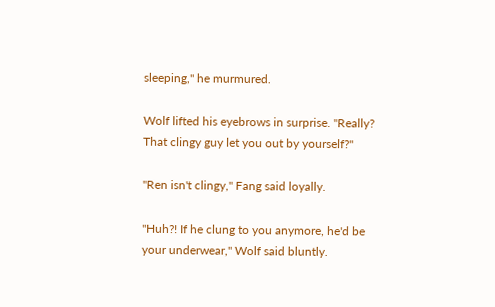sleeping," he murmured.

Wolf lifted his eyebrows in surprise. "Really? That clingy guy let you out by yourself?"

"Ren isn't clingy," Fang said loyally.

"Huh?! If he clung to you anymore, he'd be your underwear," Wolf said bluntly.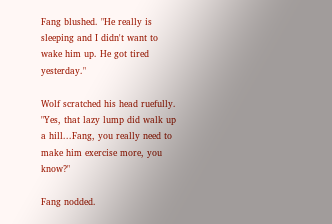Fang blushed. "He really is sleeping and I didn't want to wake him up. He got tired yesterday."

Wolf scratched his head ruefully. "Yes, that lazy lump did walk up a hill...Fang, you really need to make him exercise more, you know?"

Fang nodded.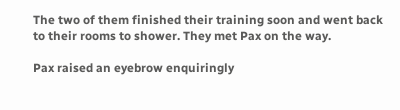The two of them finished their training soon and went back to their rooms to shower. They met Pax on the way.

Pax raised an eyebrow enquiringly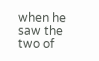when he saw the two of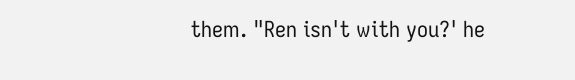them. "Ren isn't with you?' he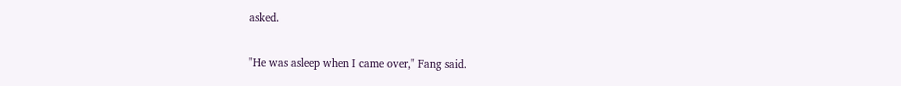asked.

"He was asleep when I came over," Fang said.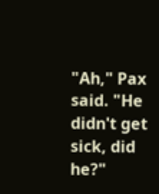"Ah," Pax said. "He didn't get sick, did he?"